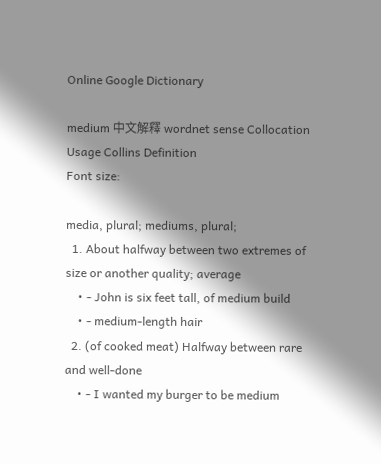Online Google Dictionary

medium 中文解釋 wordnet sense Collocation Usage Collins Definition
Font size:

media, plural; mediums, plural;
  1. About halfway between two extremes of size or another quality; average
    • - John is six feet tall, of medium build
    • - medium-length hair
  2. (of cooked meat) Halfway between rare and well-done
    • - I wanted my burger to be medium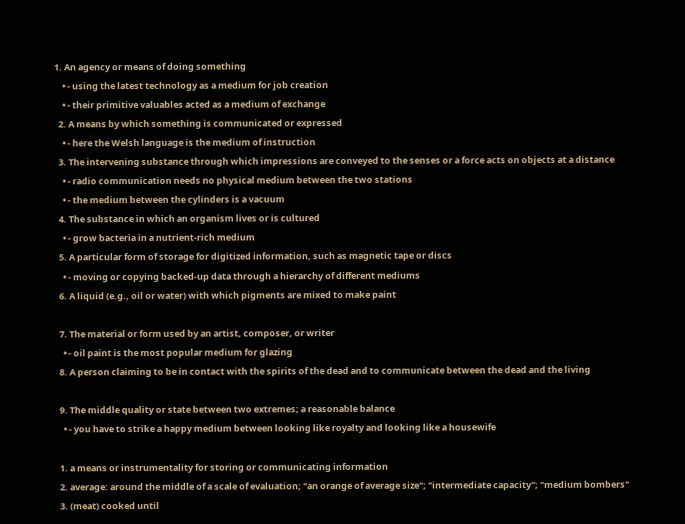1. An agency or means of doing something
    • - using the latest technology as a medium for job creation
    • - their primitive valuables acted as a medium of exchange
  2. A means by which something is communicated or expressed
    • - here the Welsh language is the medium of instruction
  3. The intervening substance through which impressions are conveyed to the senses or a force acts on objects at a distance
    • - radio communication needs no physical medium between the two stations
    • - the medium between the cylinders is a vacuum
  4. The substance in which an organism lives or is cultured
    • - grow bacteria in a nutrient-rich medium
  5. A particular form of storage for digitized information, such as magnetic tape or discs
    • - moving or copying backed-up data through a hierarchy of different mediums
  6. A liquid (e.g., oil or water) with which pigments are mixed to make paint

  7. The material or form used by an artist, composer, or writer
    • - oil paint is the most popular medium for glazing
  8. A person claiming to be in contact with the spirits of the dead and to communicate between the dead and the living

  9. The middle quality or state between two extremes; a reasonable balance
    • - you have to strike a happy medium between looking like royalty and looking like a housewife

  1. a means or instrumentality for storing or communicating information
  2. average: around the middle of a scale of evaluation; "an orange of average size"; "intermediate capacity"; "medium bombers"
  3. (meat) cooked until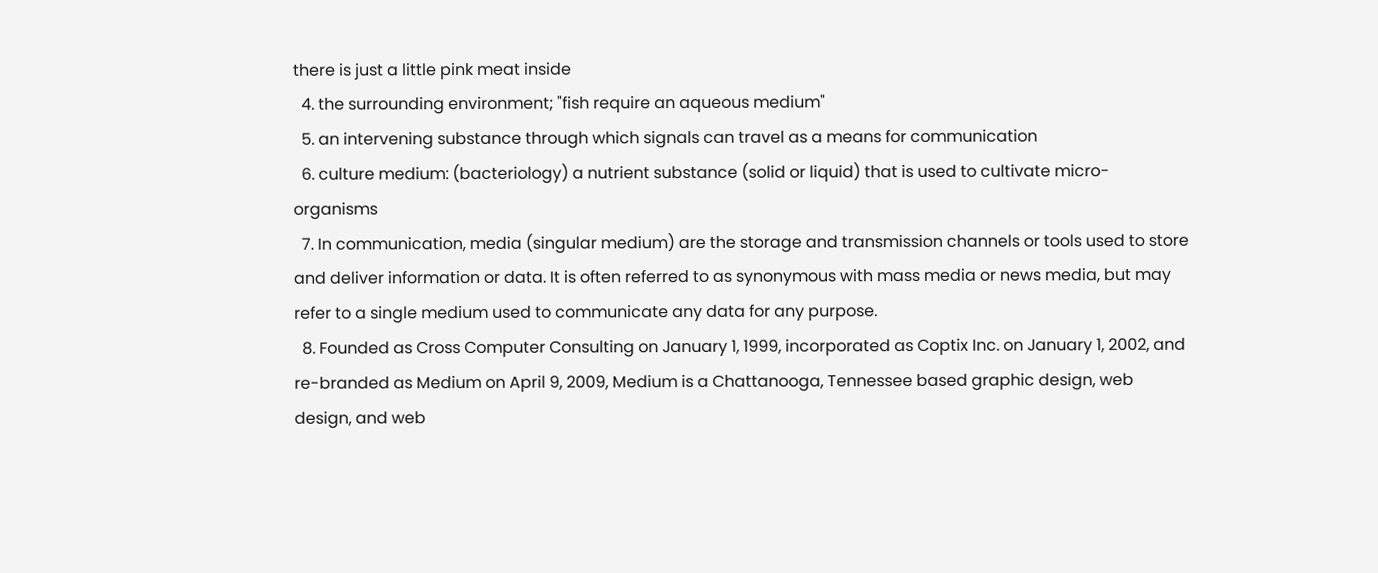there is just a little pink meat inside
  4. the surrounding environment; "fish require an aqueous medium"
  5. an intervening substance through which signals can travel as a means for communication
  6. culture medium: (bacteriology) a nutrient substance (solid or liquid) that is used to cultivate micro-organisms
  7. In communication, media (singular medium) are the storage and transmission channels or tools used to store and deliver information or data. It is often referred to as synonymous with mass media or news media, but may refer to a single medium used to communicate any data for any purpose.
  8. Founded as Cross Computer Consulting on January 1, 1999, incorporated as Coptix Inc. on January 1, 2002, and re-branded as Medium on April 9, 2009, Medium is a Chattanooga, Tennessee based graphic design, web design, and web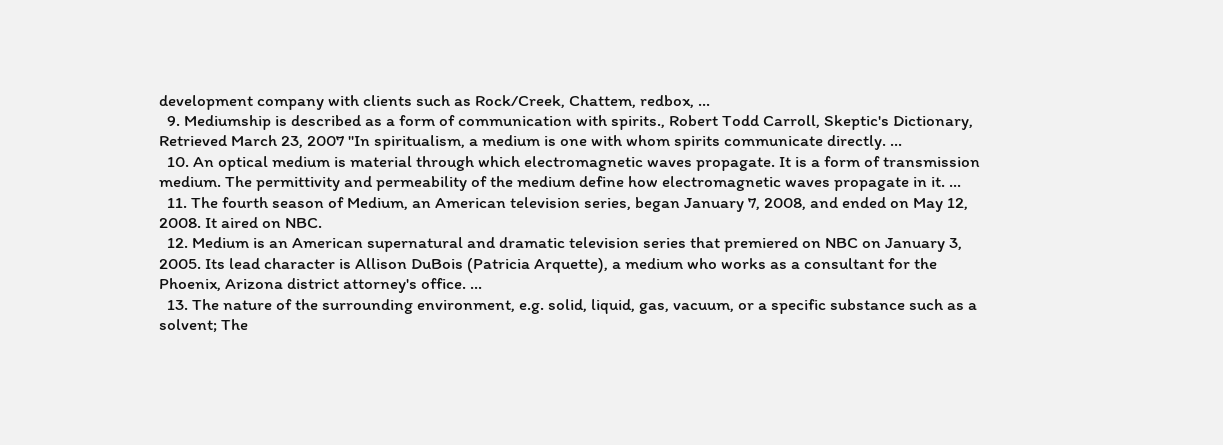development company with clients such as Rock/Creek, Chattem, redbox, ...
  9. Mediumship is described as a form of communication with spirits., Robert Todd Carroll, Skeptic's Dictionary, Retrieved March 23, 2007 "In spiritualism, a medium is one with whom spirits communicate directly. ...
  10. An optical medium is material through which electromagnetic waves propagate. It is a form of transmission medium. The permittivity and permeability of the medium define how electromagnetic waves propagate in it. ...
  11. The fourth season of Medium, an American television series, began January 7, 2008, and ended on May 12, 2008. It aired on NBC.
  12. Medium is an American supernatural and dramatic television series that premiered on NBC on January 3, 2005. Its lead character is Allison DuBois (Patricia Arquette), a medium who works as a consultant for the Phoenix, Arizona district attorney's office. ...
  13. The nature of the surrounding environment, e.g. solid, liquid, gas, vacuum, or a specific substance such as a solvent; The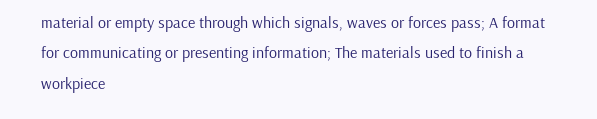material or empty space through which signals, waves or forces pass; A format for communicating or presenting information; The materials used to finish a workpiece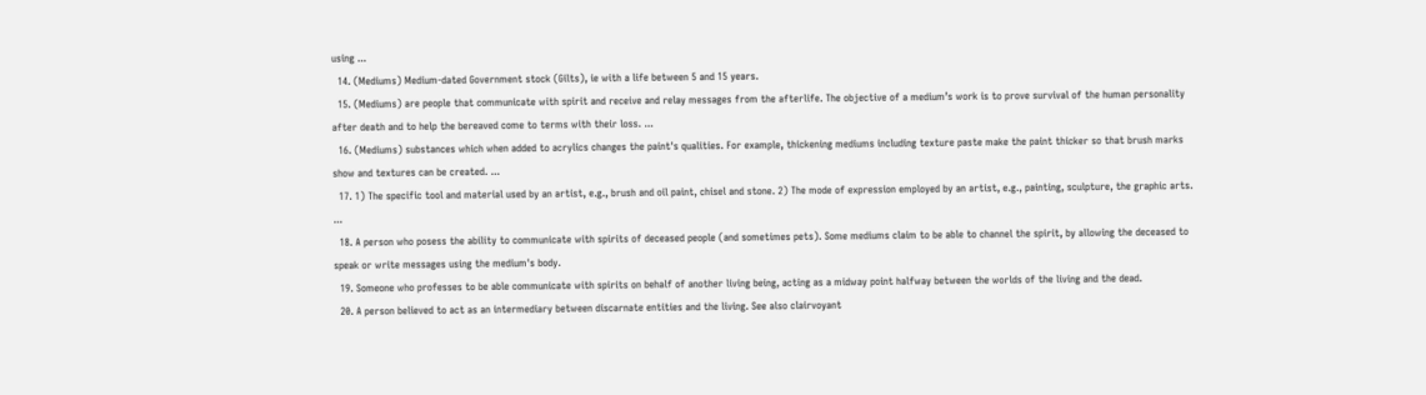using ...
  14. (Mediums) Medium-dated Government stock (Gilts), ie with a life between 5 and 15 years.
  15. (Mediums) are people that communicate with spirit and receive and relay messages from the afterlife. The objective of a medium’s work is to prove survival of the human personality after death and to help the bereaved come to terms with their loss. ...
  16. (Mediums) substances which when added to acrylics changes the paint's qualities. For example, thickening mediums including texture paste make the paint thicker so that brush marks show and textures can be created. ...
  17. 1) The specific tool and material used by an artist, e.g., brush and oil paint, chisel and stone. 2) The mode of expression employed by an artist, e.g., painting, sculpture, the graphic arts. ...
  18. A person who posess the ability to communicate with spirits of deceased people (and sometimes pets). Some mediums claim to be able to channel the spirit, by allowing the deceased to speak or write messages using the medium's body.
  19. Someone who professes to be able communicate with spirits on behalf of another living being, acting as a midway point halfway between the worlds of the living and the dead.
  20. A person believed to act as an intermediary between discarnate entities and the living. See also clairvoyant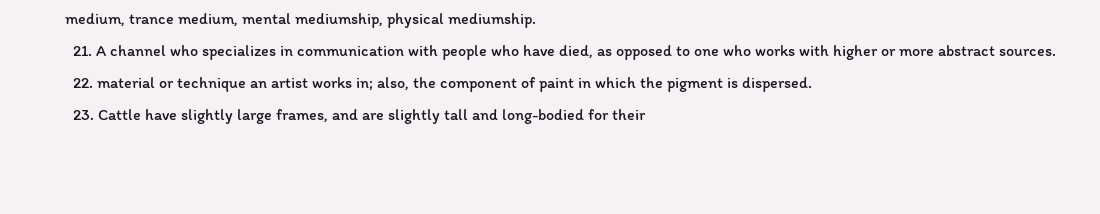medium, trance medium, mental mediumship, physical mediumship.
  21. A channel who specializes in communication with people who have died, as opposed to one who works with higher or more abstract sources.
  22. material or technique an artist works in; also, the component of paint in which the pigment is dispersed.
  23. Cattle have slightly large frames, and are slightly tall and long-bodied for their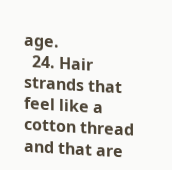age.
  24. Hair strands that feel like a cotton thread and that are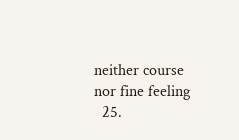neither course nor fine feeling
  25.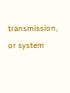transmission, or system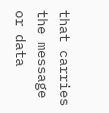that carries the message or data